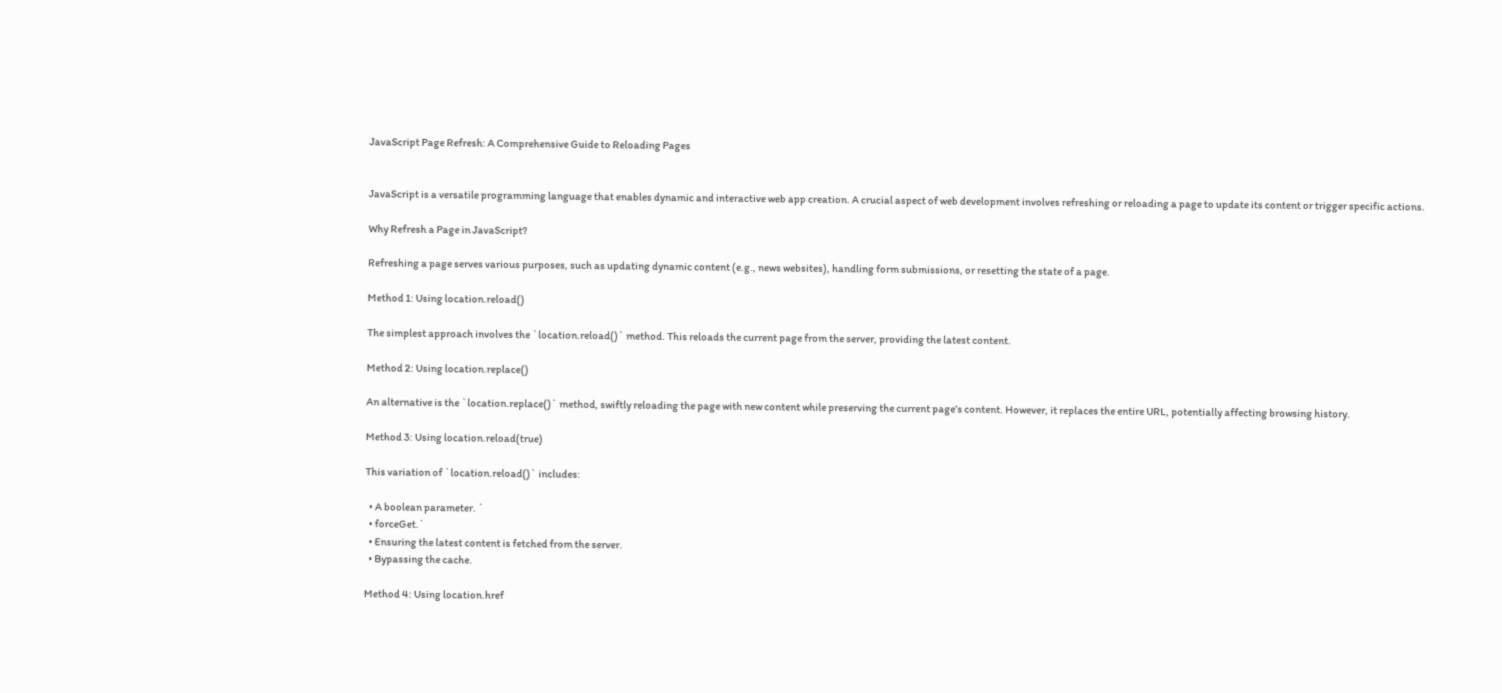JavaScript Page Refresh: A Comprehensive Guide to Reloading Pages


JavaScript is a versatile programming language that enables dynamic and interactive web app creation. A crucial aspect of web development involves refreshing or reloading a page to update its content or trigger specific actions.

Why Refresh a Page in JavaScript?

Refreshing a page serves various purposes, such as updating dynamic content (e.g., news websites), handling form submissions, or resetting the state of a page.

Method 1: Using location.reload()

The simplest approach involves the `location.reload()` method. This reloads the current page from the server, providing the latest content.

Method 2: Using location.replace()

An alternative is the `location.replace()` method, swiftly reloading the page with new content while preserving the current page’s content. However, it replaces the entire URL, potentially affecting browsing history.

Method 3: Using location.reload(true)

This variation of `location.reload()` includes:

  • A boolean parameter. `
  • forceGet.`
  • Ensuring the latest content is fetched from the server.
  • Bypassing the cache.

Method 4: Using location.href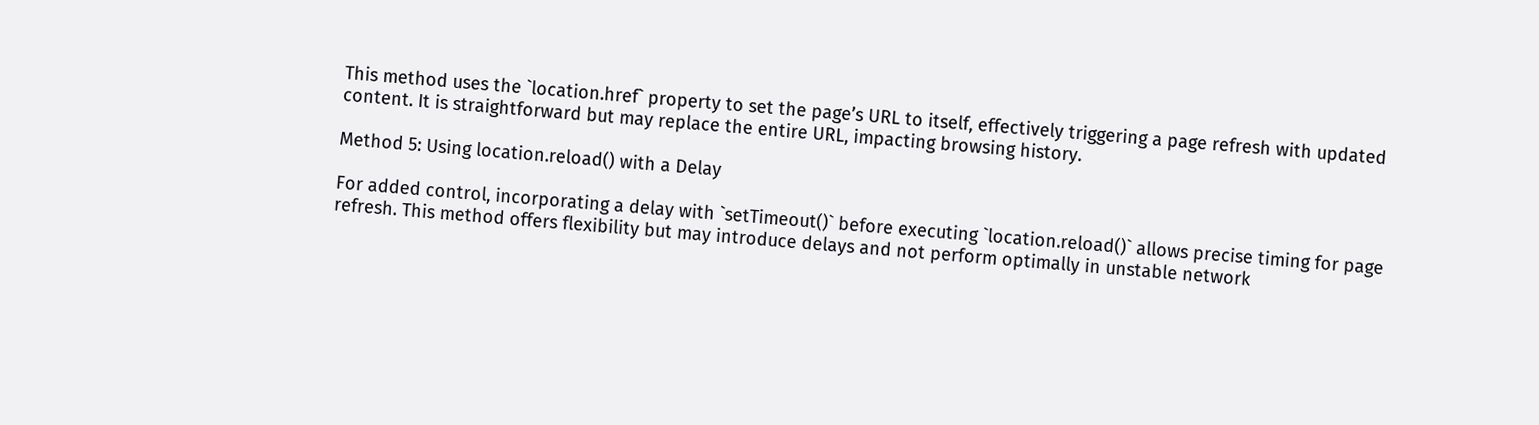This method uses the `location.href` property to set the page’s URL to itself, effectively triggering a page refresh with updated content. It is straightforward but may replace the entire URL, impacting browsing history.

Method 5: Using location.reload() with a Delay

For added control, incorporating a delay with `setTimeout()` before executing `location.reload()` allows precise timing for page refresh. This method offers flexibility but may introduce delays and not perform optimally in unstable network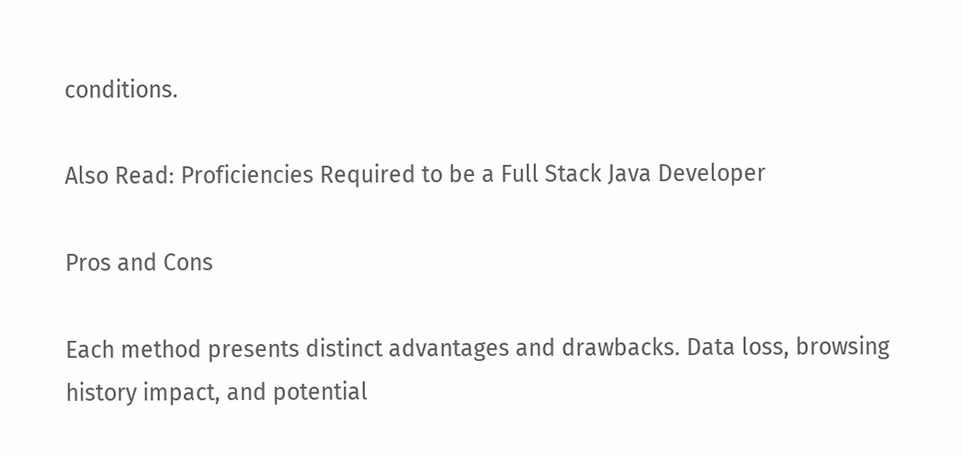conditions.

Also Read: Proficiencies Required to be a Full Stack Java Developer

Pros and Cons

Each method presents distinct advantages and drawbacks. Data loss, browsing history impact, and potential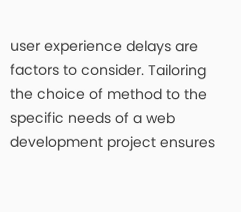user experience delays are factors to consider. Tailoring the choice of method to the specific needs of a web development project ensures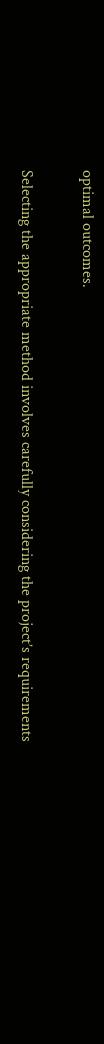optimal outcomes.

Selecting the appropriate method involves carefully considering the project’s requirements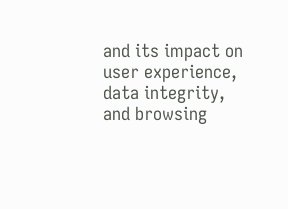and its impact on user experience, data integrity, and browsing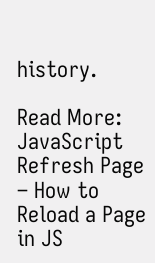history.

Read More: JavaScript Refresh Page – How to Reload a Page in JS